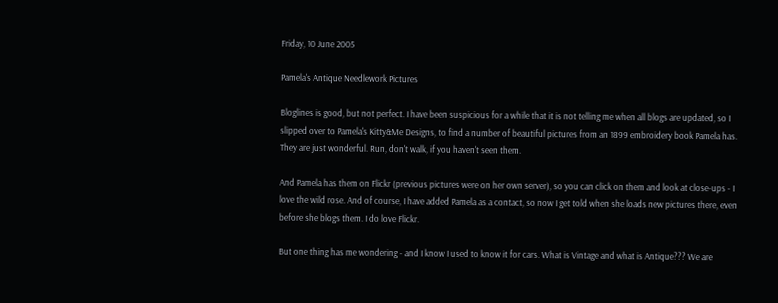Friday, 10 June 2005

Pamela's Antique Needlework Pictures

Bloglines is good, but not perfect. I have been suspicious for a while that it is not telling me when all blogs are updated, so I slipped over to Pamela's Kitty&Me Designs, to find a number of beautiful pictures from an 1899 embroidery book Pamela has. They are just wonderful. Run, don't walk, if you haven't seen them.

And Pamela has them on Flickr (previous pictures were on her own server), so you can click on them and look at close-ups - I love the wild rose. And of course, I have added Pamela as a contact, so now I get told when she loads new pictures there, even before she blogs them. I do love Flickr.

But one thing has me wondering - and I know I used to know it for cars. What is Vintage and what is Antique??? We are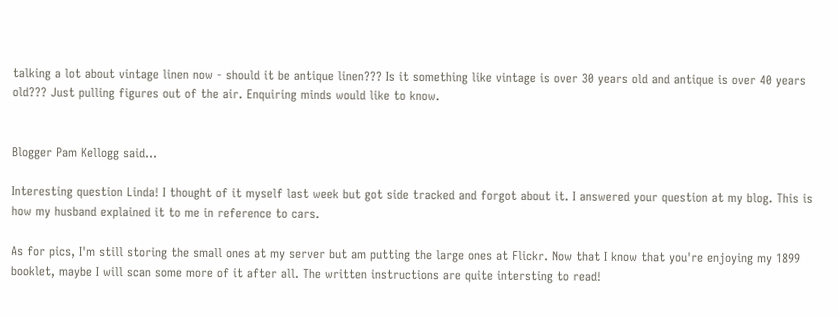talking a lot about vintage linen now - should it be antique linen??? Is it something like vintage is over 30 years old and antique is over 40 years old??? Just pulling figures out of the air. Enquiring minds would like to know.


Blogger Pam Kellogg said...

Interesting question Linda! I thought of it myself last week but got side tracked and forgot about it. I answered your question at my blog. This is how my husband explained it to me in reference to cars.

As for pics, I'm still storing the small ones at my server but am putting the large ones at Flickr. Now that I know that you're enjoying my 1899 booklet, maybe I will scan some more of it after all. The written instructions are quite intersting to read!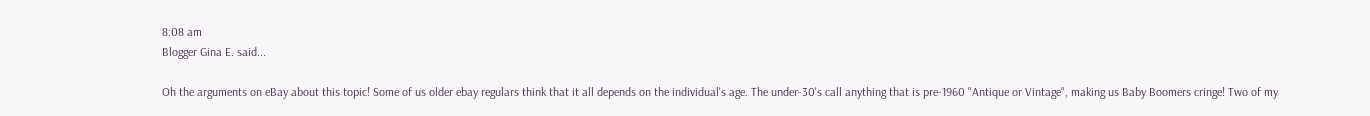8:08 am
Blogger Gina E. said...

Oh the arguments on eBay about this topic! Some of us older ebay regulars think that it all depends on the individual's age. The under-30's call anything that is pre-1960 "Antique or Vintage", making us Baby Boomers cringe! Two of my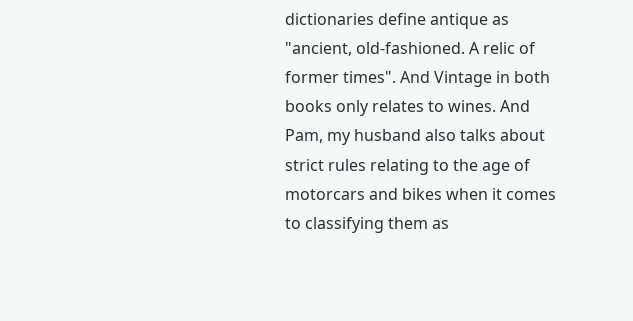dictionaries define antique as "ancient, old-fashioned. A relic of former times". And Vintage in both books only relates to wines. And Pam, my husband also talks about strict rules relating to the age of motorcars and bikes when it comes to classifying them as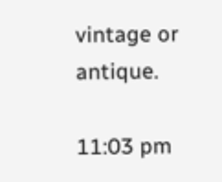vintage or antique.

11:03 pm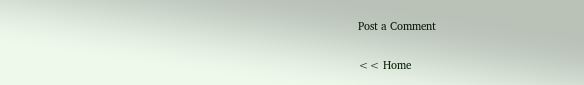Post a Comment

<< Home